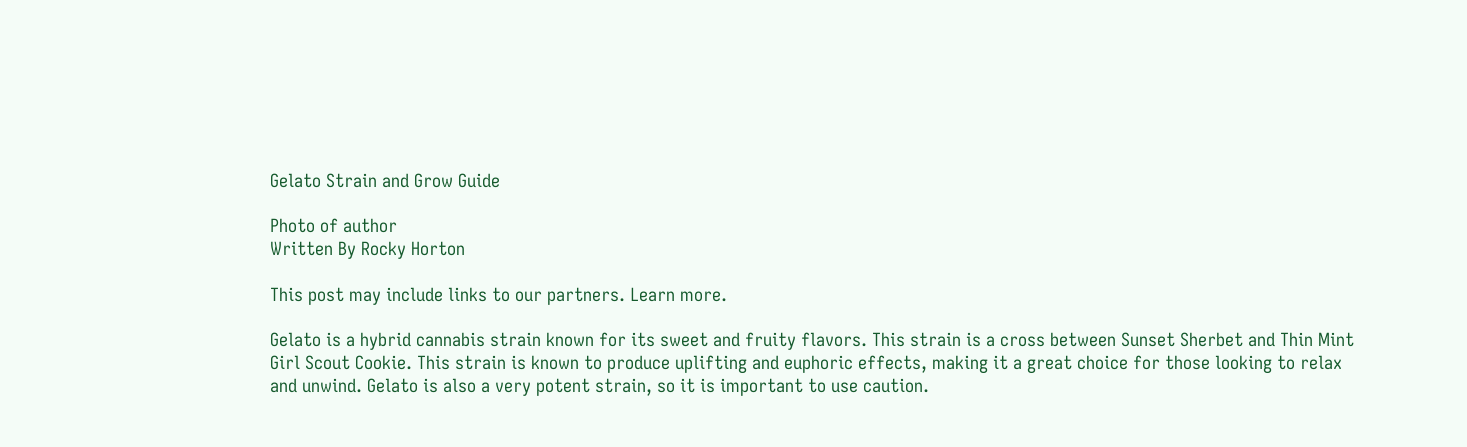Gelato Strain and Grow Guide

Photo of author
Written By Rocky Horton

This post may include links to our partners. Learn more.

Gelato is a hybrid cannabis strain known for its sweet and fruity flavors. This strain is a cross between Sunset Sherbet and Thin Mint Girl Scout Cookie. This strain is known to produce uplifting and euphoric effects, making it a great choice for those looking to relax and unwind. Gelato is also a very potent strain, so it is important to use caution.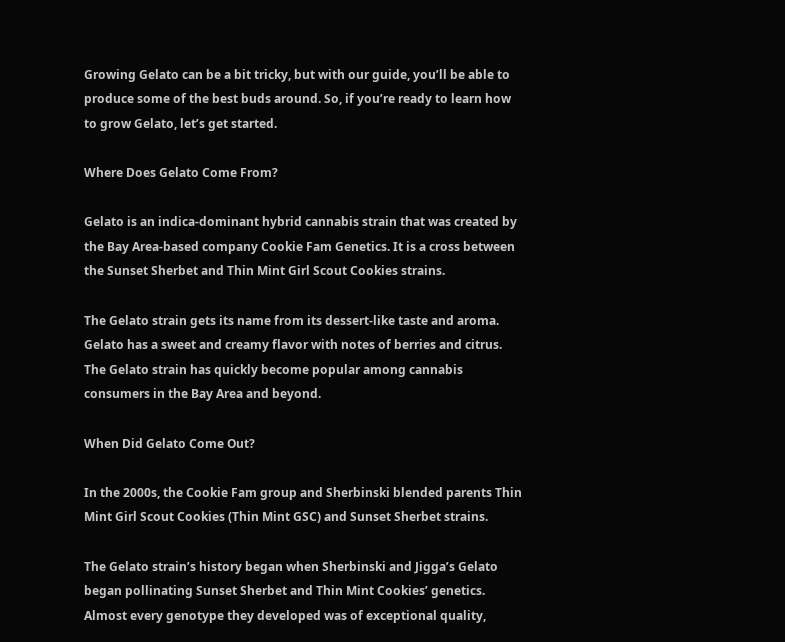Growing Gelato can be a bit tricky, but with our guide, you’ll be able to produce some of the best buds around. So, if you’re ready to learn how to grow Gelato, let’s get started.

Where Does Gelato Come From?

Gelato is an indica-dominant hybrid cannabis strain that was created by the Bay Area-based company Cookie Fam Genetics. It is a cross between the Sunset Sherbet and Thin Mint Girl Scout Cookies strains.

The Gelato strain gets its name from its dessert-like taste and aroma. Gelato has a sweet and creamy flavor with notes of berries and citrus. The Gelato strain has quickly become popular among cannabis consumers in the Bay Area and beyond.

When Did Gelato Come Out?

In the 2000s, the Cookie Fam group and Sherbinski blended parents Thin Mint Girl Scout Cookies (Thin Mint GSC) and Sunset Sherbet strains.

The Gelato strain’s history began when Sherbinski and Jigga’s Gelato began pollinating Sunset Sherbet and Thin Mint Cookies’ genetics. Almost every genotype they developed was of exceptional quality,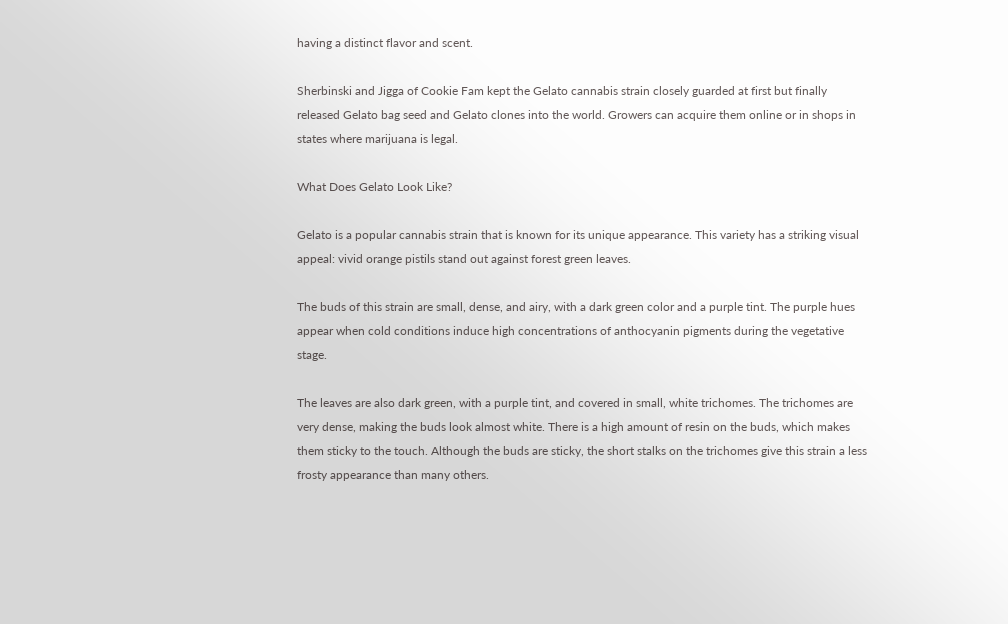having a distinct flavor and scent.

Sherbinski and Jigga of Cookie Fam kept the Gelato cannabis strain closely guarded at first but finally released Gelato bag seed and Gelato clones into the world. Growers can acquire them online or in shops in states where marijuana is legal.

What Does Gelato Look Like?

Gelato is a popular cannabis strain that is known for its unique appearance. This variety has a striking visual appeal: vivid orange pistils stand out against forest green leaves.

The buds of this strain are small, dense, and airy, with a dark green color and a purple tint. The purple hues appear when cold conditions induce high concentrations of anthocyanin pigments during the vegetative stage.

The leaves are also dark green, with a purple tint, and covered in small, white trichomes. The trichomes are very dense, making the buds look almost white. There is a high amount of resin on the buds, which makes them sticky to the touch. Although the buds are sticky, the short stalks on the trichomes give this strain a less frosty appearance than many others.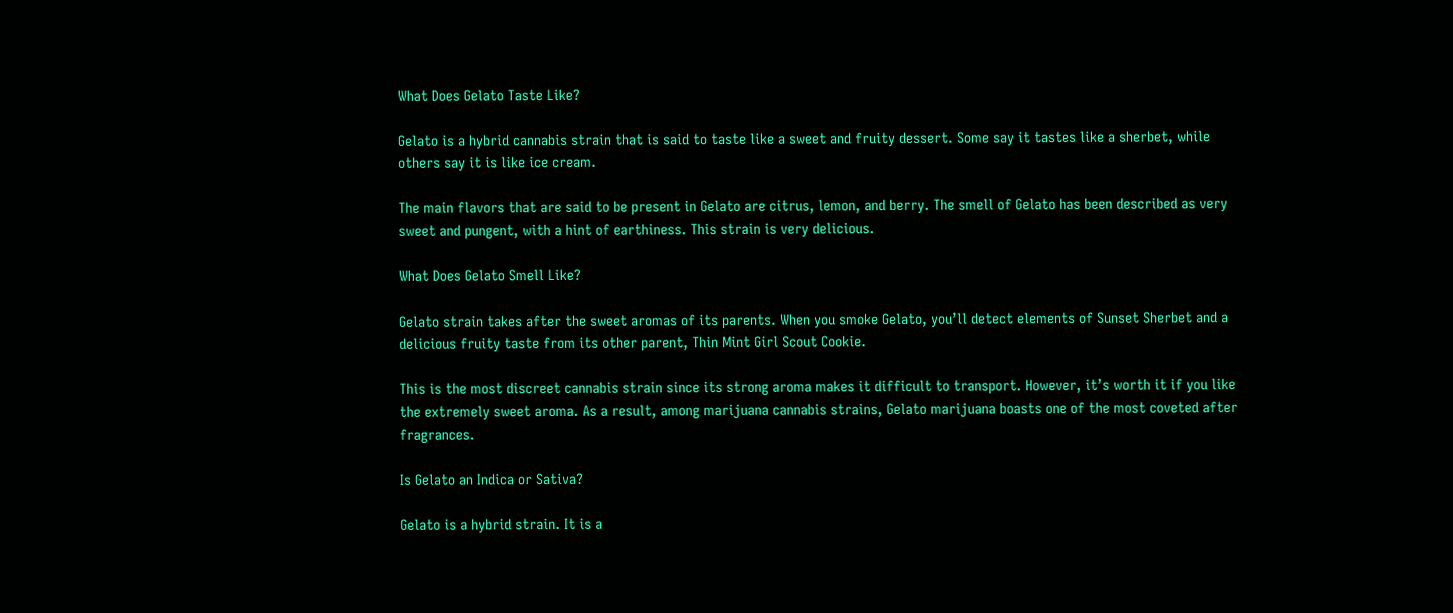What Does Gelato Taste Like?

Gelato is a hybrid cannabis strain that is said to taste like a sweet and fruity dessert. Some say it tastes like a sherbet, while others say it is like ice cream.

The main flavors that are said to be present in Gelato are citrus, lemon, and berry. The smell of Gelato has been described as very sweet and pungent, with a hint of earthiness. This strain is very delicious.

What Does Gelato Smell Like?

Gelato strain takes after the sweet aromas of its parents. When you smoke Gelato, you’ll detect elements of Sunset Sherbet and a delicious fruity taste from its other parent, Thin Mint Girl Scout Cookie.

This is the most discreet cannabis strain since its strong aroma makes it difficult to transport. However, it’s worth it if you like the extremely sweet aroma. As a result, among marijuana cannabis strains, Gelato marijuana boasts one of the most coveted after fragrances.

Is Gelato an Indica or Sativa?

Gelato is a hybrid strain. It is a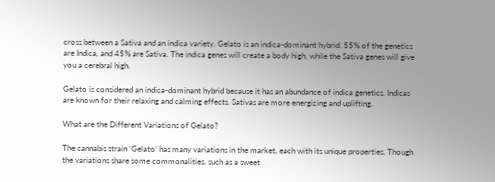cross between a Sativa and an indica variety. Gelato is an indica-dominant hybrid. 55% of the genetics are Indica, and 45% are Sativa. The indica genes will create a body high, while the Sativa genes will give you a cerebral high.

Gelato is considered an indica-dominant hybrid because it has an abundance of indica genetics. Indicas are known for their relaxing and calming effects. Sativas are more energizing and uplifting.

What are the Different Variations of Gelato?

The cannabis strain ‘Gelato’ has many variations in the market, each with its unique properties. Though the variations share some commonalities, such as a sweet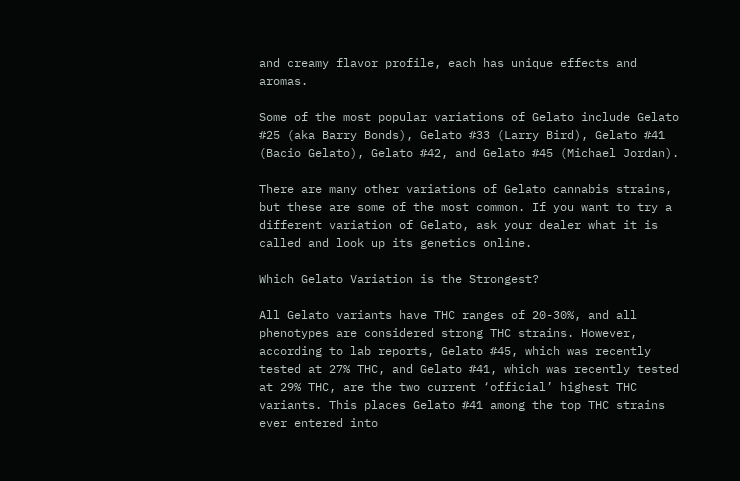and creamy flavor profile, each has unique effects and aromas.

Some of the most popular variations of Gelato include Gelato #25 (aka Barry Bonds), Gelato #33 (Larry Bird), Gelato #41 (Bacio Gelato), Gelato #42, and Gelato #45 (Michael Jordan).

There are many other variations of Gelato cannabis strains, but these are some of the most common. If you want to try a different variation of Gelato, ask your dealer what it is called and look up its genetics online.

Which Gelato Variation is the Strongest?

All Gelato variants have THC ranges of 20-30%, and all phenotypes are considered strong THC strains. However, according to lab reports, Gelato #45, which was recently tested at 27% THC, and Gelato #41, which was recently tested at 29% THC, are the two current ‘official’ highest THC variants. This places Gelato #41 among the top THC strains ever entered into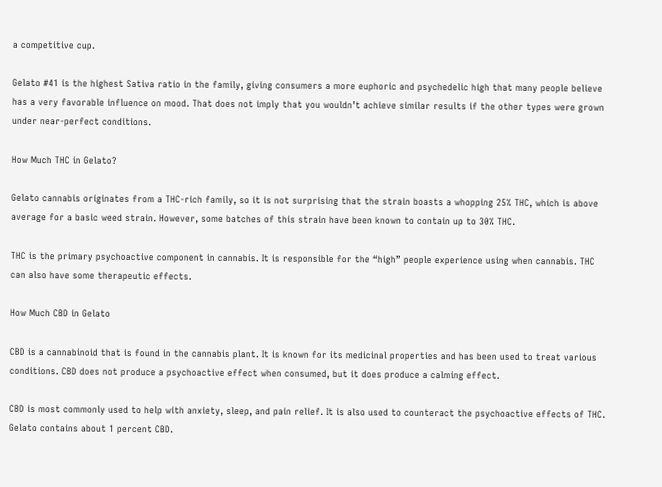a competitive cup.

Gelato #41 is the highest Sativa ratio in the family, giving consumers a more euphoric and psychedelic high that many people believe has a very favorable influence on mood. That does not imply that you wouldn’t achieve similar results if the other types were grown under near-perfect conditions.

How Much THC in Gelato?

Gelato cannabis originates from a THC-rich family, so it is not surprising that the strain boasts a whopping 25% THC, which is above average for a basic weed strain. However, some batches of this strain have been known to contain up to 30% THC.

THC is the primary psychoactive component in cannabis. It is responsible for the “high” people experience using when cannabis. THC can also have some therapeutic effects.

How Much CBD in Gelato

CBD is a cannabinoid that is found in the cannabis plant. It is known for its medicinal properties and has been used to treat various conditions. CBD does not produce a psychoactive effect when consumed, but it does produce a calming effect.

CBD is most commonly used to help with anxiety, sleep, and pain relief. It is also used to counteract the psychoactive effects of THC. Gelato contains about 1 percent CBD.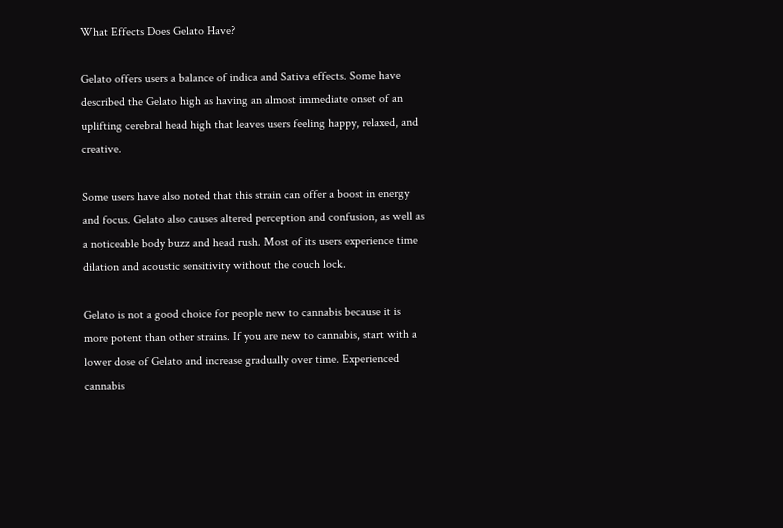What Effects Does Gelato Have?

Gelato offers users a balance of indica and Sativa effects. Some have described the Gelato high as having an almost immediate onset of an uplifting cerebral head high that leaves users feeling happy, relaxed, and creative.

Some users have also noted that this strain can offer a boost in energy and focus. Gelato also causes altered perception and confusion, as well as a noticeable body buzz and head rush. Most of its users experience time dilation and acoustic sensitivity without the couch lock.

Gelato is not a good choice for people new to cannabis because it is more potent than other strains. If you are new to cannabis, start with a lower dose of Gelato and increase gradually over time. Experienced cannabis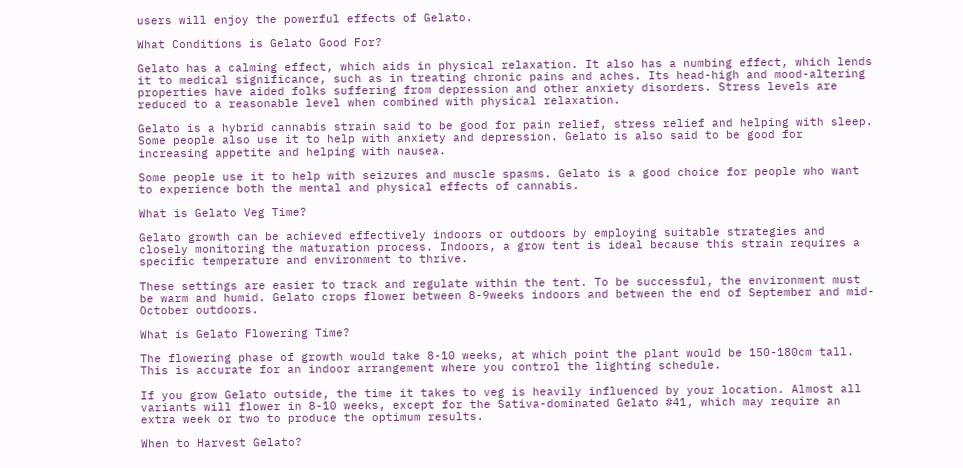users will enjoy the powerful effects of Gelato.

What Conditions is Gelato Good For?

Gelato has a calming effect, which aids in physical relaxation. It also has a numbing effect, which lends it to medical significance, such as in treating chronic pains and aches. Its head-high and mood-altering properties have aided folks suffering from depression and other anxiety disorders. Stress levels are reduced to a reasonable level when combined with physical relaxation.

Gelato is a hybrid cannabis strain said to be good for pain relief, stress relief and helping with sleep. Some people also use it to help with anxiety and depression. Gelato is also said to be good for increasing appetite and helping with nausea.

Some people use it to help with seizures and muscle spasms. Gelato is a good choice for people who want to experience both the mental and physical effects of cannabis.

What is Gelato Veg Time?

Gelato growth can be achieved effectively indoors or outdoors by employing suitable strategies and closely monitoring the maturation process. Indoors, a grow tent is ideal because this strain requires a specific temperature and environment to thrive.

These settings are easier to track and regulate within the tent. To be successful, the environment must be warm and humid. Gelato crops flower between 8-9weeks indoors and between the end of September and mid-October outdoors.

What is Gelato Flowering Time?

The flowering phase of growth would take 8-10 weeks, at which point the plant would be 150-180cm tall. This is accurate for an indoor arrangement where you control the lighting schedule.

If you grow Gelato outside, the time it takes to veg is heavily influenced by your location. Almost all variants will flower in 8-10 weeks, except for the Sativa-dominated Gelato #41, which may require an extra week or two to produce the optimum results.

When to Harvest Gelato?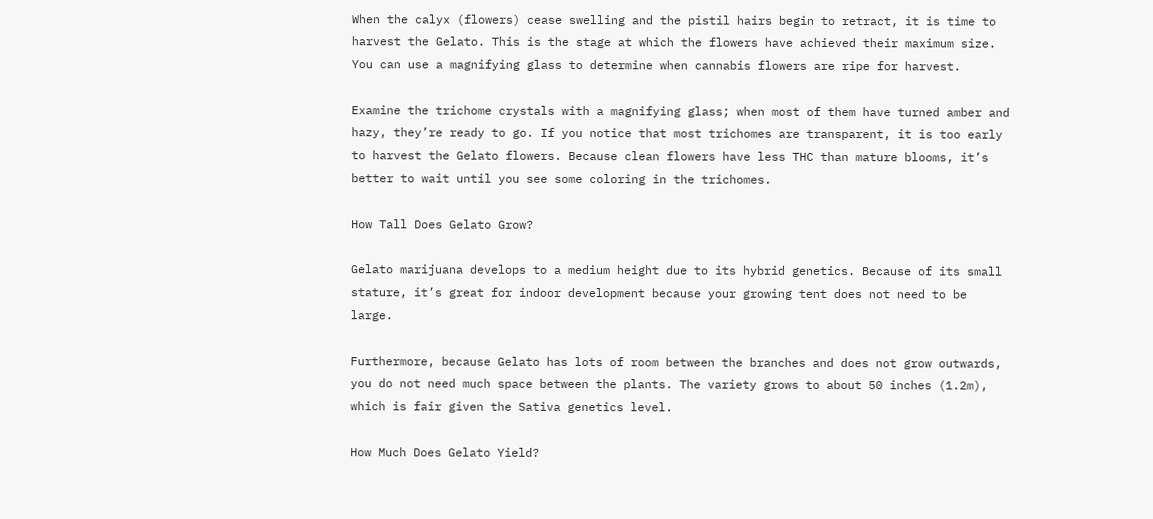When the calyx (flowers) cease swelling and the pistil hairs begin to retract, it is time to harvest the Gelato. This is the stage at which the flowers have achieved their maximum size. You can use a magnifying glass to determine when cannabis flowers are ripe for harvest.

Examine the trichome crystals with a magnifying glass; when most of them have turned amber and hazy, they’re ready to go. If you notice that most trichomes are transparent, it is too early to harvest the Gelato flowers. Because clean flowers have less THC than mature blooms, it’s better to wait until you see some coloring in the trichomes.

How Tall Does Gelato Grow?

Gelato marijuana develops to a medium height due to its hybrid genetics. Because of its small stature, it’s great for indoor development because your growing tent does not need to be large.

Furthermore, because Gelato has lots of room between the branches and does not grow outwards, you do not need much space between the plants. The variety grows to about 50 inches (1.2m), which is fair given the Sativa genetics level.

How Much Does Gelato Yield?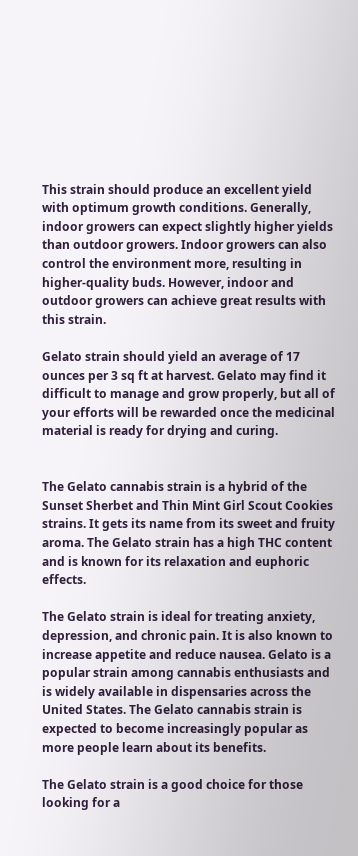This strain should produce an excellent yield with optimum growth conditions. Generally, indoor growers can expect slightly higher yields than outdoor growers. Indoor growers can also control the environment more, resulting in higher-quality buds. However, indoor and outdoor growers can achieve great results with this strain.

Gelato strain should yield an average of 17 ounces per 3 sq ft at harvest. Gelato may find it difficult to manage and grow properly, but all of your efforts will be rewarded once the medicinal material is ready for drying and curing.


The Gelato cannabis strain is a hybrid of the Sunset Sherbet and Thin Mint Girl Scout Cookies strains. It gets its name from its sweet and fruity aroma. The Gelato strain has a high THC content and is known for its relaxation and euphoric effects.

The Gelato strain is ideal for treating anxiety, depression, and chronic pain. It is also known to increase appetite and reduce nausea. Gelato is a popular strain among cannabis enthusiasts and is widely available in dispensaries across the United States. The Gelato cannabis strain is expected to become increasingly popular as more people learn about its benefits.

The Gelato strain is a good choice for those looking for a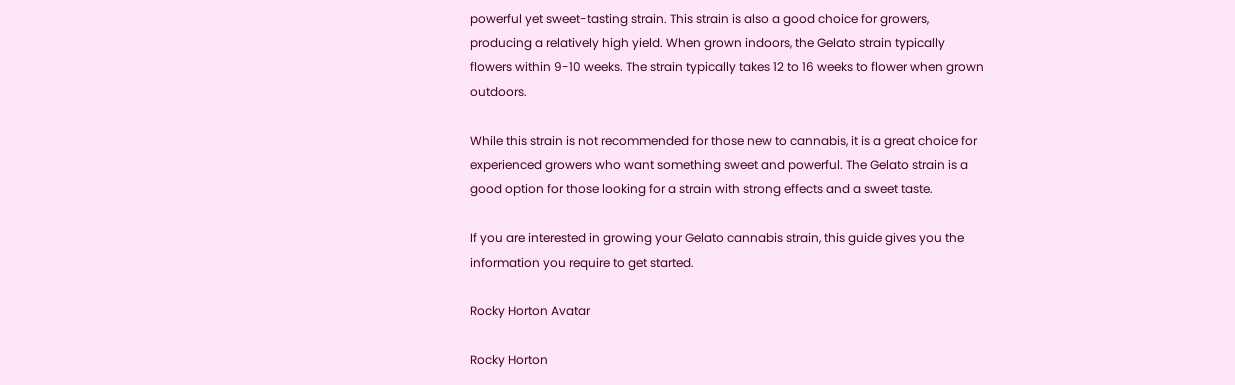powerful yet sweet-tasting strain. This strain is also a good choice for growers, producing a relatively high yield. When grown indoors, the Gelato strain typically flowers within 9-10 weeks. The strain typically takes 12 to 16 weeks to flower when grown outdoors.

While this strain is not recommended for those new to cannabis, it is a great choice for experienced growers who want something sweet and powerful. The Gelato strain is a good option for those looking for a strain with strong effects and a sweet taste.

If you are interested in growing your Gelato cannabis strain, this guide gives you the information you require to get started.

Rocky Horton Avatar

Rocky Horton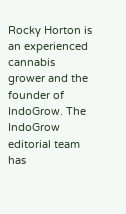Rocky Horton is an experienced cannabis grower and the founder of IndoGrow. The IndoGrow editorial team has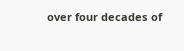over four decades of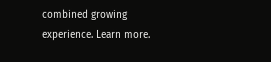combined growing experience. Learn more.